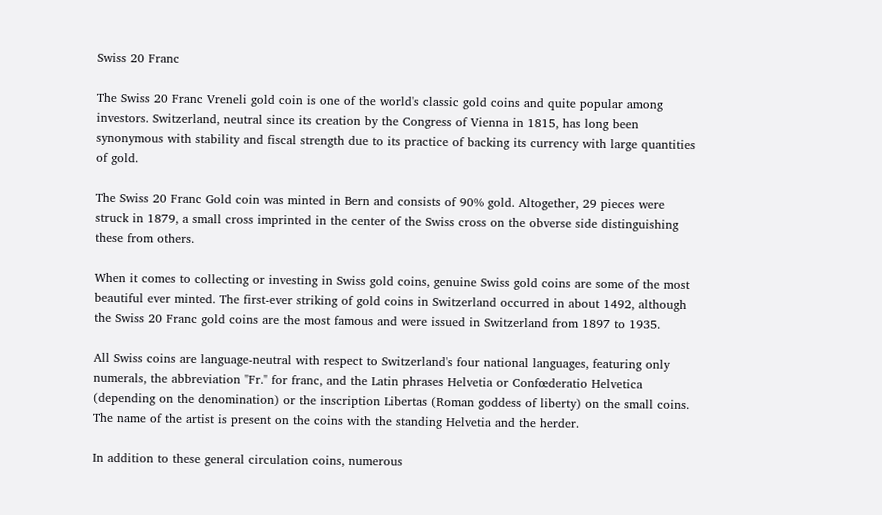Swiss 20 Franc

The Swiss 20 Franc Vreneli gold coin is one of the world's classic gold coins and quite popular among investors. Switzerland, neutral since its creation by the Congress of Vienna in 1815, has long been synonymous with stability and fiscal strength due to its practice of backing its currency with large quantities of gold.

The Swiss 20 Franc Gold coin was minted in Bern and consists of 90% gold. Altogether, 29 pieces were struck in 1879, a small cross imprinted in the center of the Swiss cross on the obverse side distinguishing these from others.

When it comes to collecting or investing in Swiss gold coins, genuine Swiss gold coins are some of the most beautiful ever minted. The first-ever striking of gold coins in Switzerland occurred in about 1492, although the Swiss 20 Franc gold coins are the most famous and were issued in Switzerland from 1897 to 1935.

All Swiss coins are language-neutral with respect to Switzerland's four national languages, featuring only numerals, the abbreviation "Fr." for franc, and the Latin phrases Helvetia or Confœderatio Helvetica (depending on the denomination) or the inscription Libertas (Roman goddess of liberty) on the small coins. The name of the artist is present on the coins with the standing Helvetia and the herder.

In addition to these general circulation coins, numerous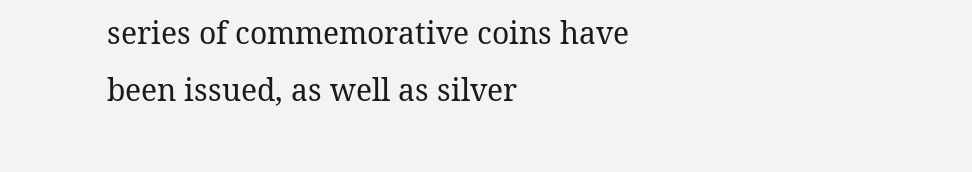series of commemorative coins have been issued, as well as silver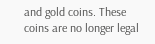and gold coins. These coins are no longer legal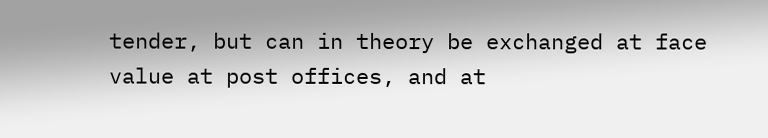tender, but can in theory be exchanged at face value at post offices, and at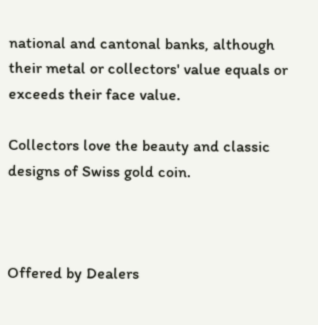national and cantonal banks, although their metal or collectors' value equals or exceeds their face value.

Collectors love the beauty and classic designs of Swiss gold coin.



Offered by Dealers